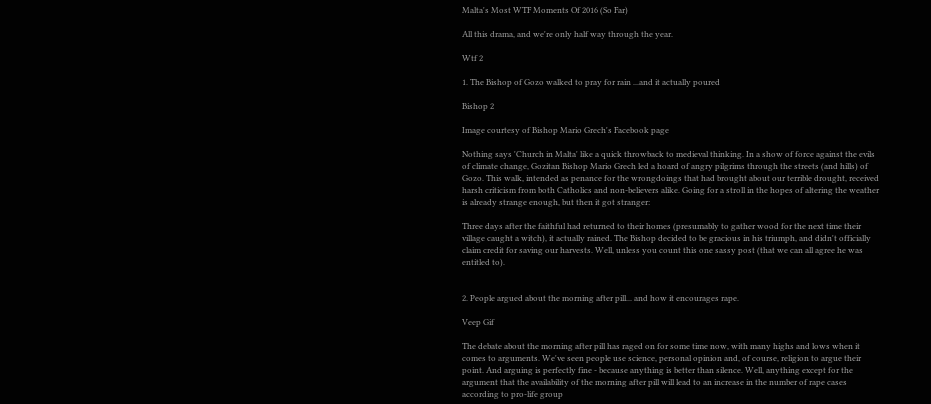Malta's Most WTF Moments Of 2016 (So Far)

All this drama, and we're only half way through the year.

Wtf 2

1. The Bishop of Gozo walked to pray for rain ...and it actually poured

Bishop 2

Image courtesy of Bishop Mario Grech's Facebook page

Nothing says 'Church in Malta' like a quick throwback to medieval thinking. In a show of force against the evils of climate change, Gozitan Bishop Mario Grech led a hoard of angry pilgrims through the streets (and hills) of Gozo. This walk, intended as penance for the wrongdoings that had brought about our terrible drought, received harsh criticism from both Catholics and non-believers alike. Going for a stroll in the hopes of altering the weather is already strange enough, but then it got stranger:

Three days after the faithful had returned to their homes (presumably to gather wood for the next time their village caught a witch), it actually rained. The Bishop decided to be gracious in his triumph, and didn't officially claim credit for saving our harvests. Well, unless you count this one sassy post (that we can all agree he was entitled to).


2. People argued about the morning after pill... and how it encourages rape.

Veep Gif

The debate about the morning after pill has raged on for some time now, with many highs and lows when it comes to arguments. We've seen people use science, personal opinion and, of course, religion to argue their point. And arguing is perfectly fine - because anything is better than silence. Well, anything except for the argument that the availability of the morning after pill will lead to an increase in the number of rape cases according to pro-life group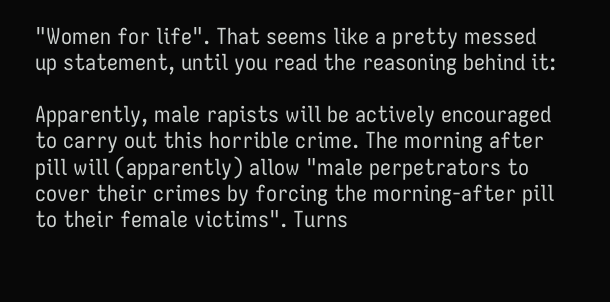"Women for life". That seems like a pretty messed up statement, until you read the reasoning behind it:

Apparently, male rapists will be actively encouraged to carry out this horrible crime. The morning after pill will (apparently) allow "male perpetrators to cover their crimes by forcing the morning-after pill to their female victims". Turns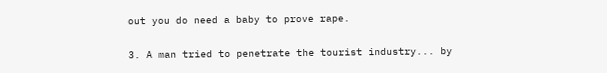out you do need a baby to prove rape.

3. A man tried to penetrate the tourist industry... by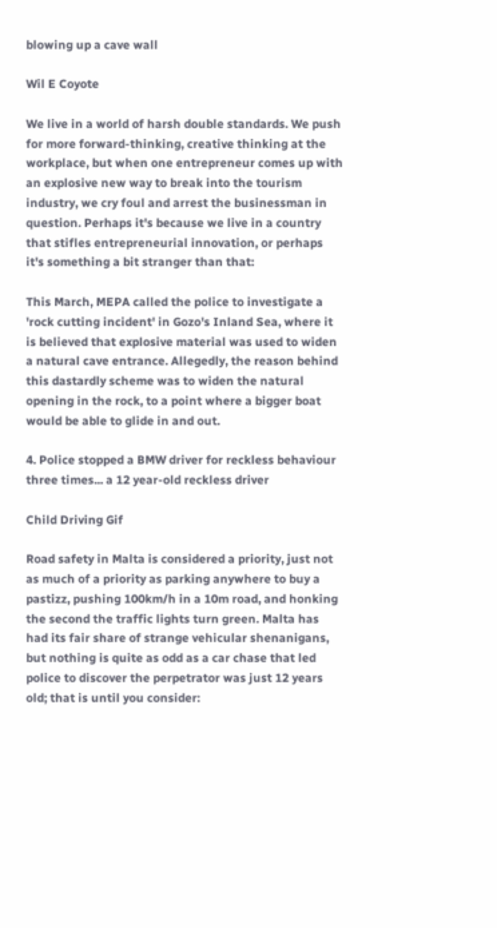blowing up a cave wall

Wil E Coyote

We live in a world of harsh double standards. We push for more forward-thinking, creative thinking at the workplace, but when one entrepreneur comes up with an explosive new way to break into the tourism industry, we cry foul and arrest the businessman in question. Perhaps it's because we live in a country that stifles entrepreneurial innovation, or perhaps it's something a bit stranger than that:

This March, MEPA called the police to investigate a 'rock cutting incident' in Gozo's Inland Sea, where it is believed that explosive material was used to widen a natural cave entrance. Allegedly, the reason behind this dastardly scheme was to widen the natural opening in the rock, to a point where a bigger boat would be able to glide in and out.

4. Police stopped a BMW driver for reckless behaviour three times... a 12 year-old reckless driver

Child Driving Gif

Road safety in Malta is considered a priority, just not as much of a priority as parking anywhere to buy a pastizz, pushing 100km/h in a 10m road, and honking the second the traffic lights turn green. Malta has had its fair share of strange vehicular shenanigans, but nothing is quite as odd as a car chase that led police to discover the perpetrator was just 12 years old; that is until you consider: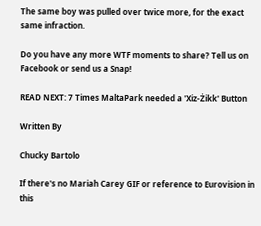The same boy was pulled over twice more, for the exact same infraction.

Do you have any more WTF moments to share? Tell us on Facebook or send us a Snap!

READ NEXT: 7 Times MaltaPark needed a 'Xiz-Żikk' Button

Written By

Chucky Bartolo

If there's no Mariah Carey GIF or reference to Eurovision in this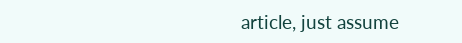article, just assume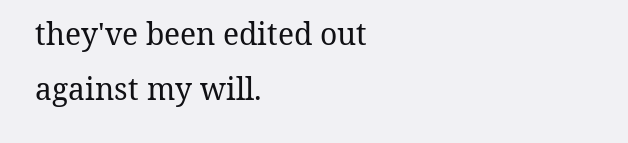they've been edited out against my will.